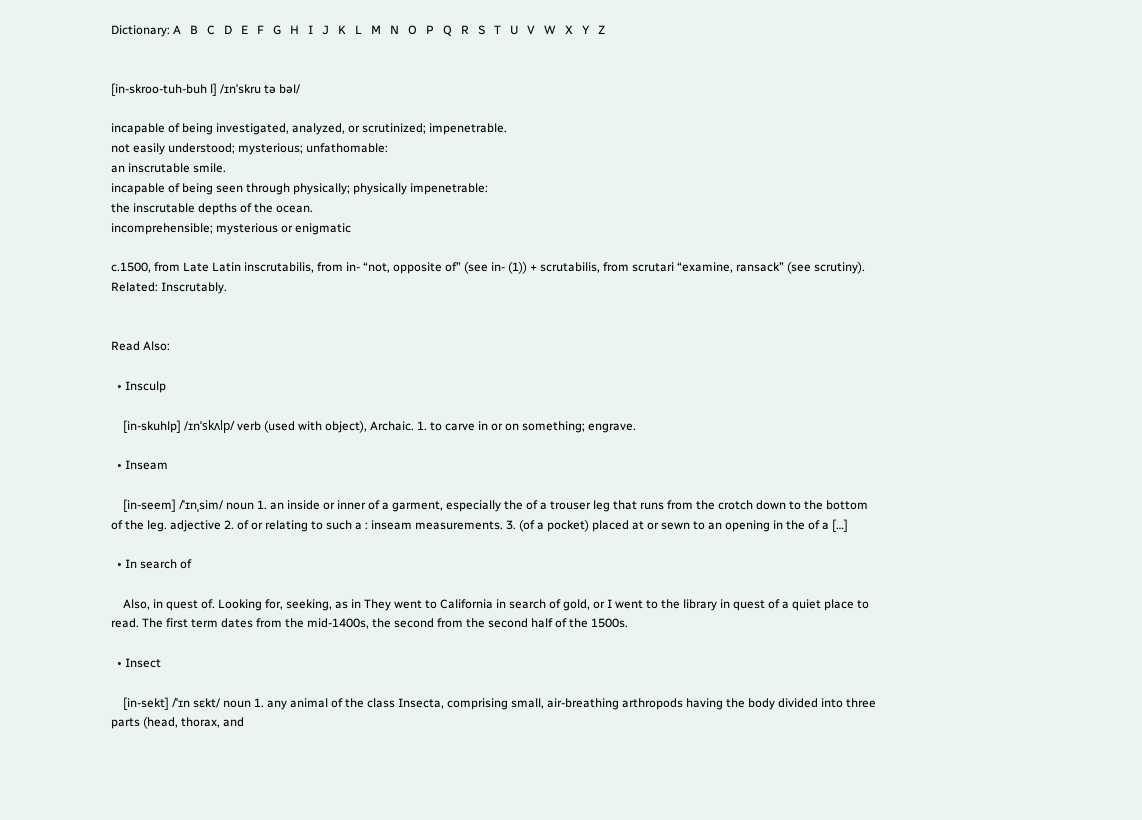Dictionary: A   B   C   D   E   F   G   H   I   J   K   L   M   N   O   P   Q   R   S   T   U   V   W   X   Y   Z


[in-skroo-tuh-buh l] /ɪnˈskru tə bəl/

incapable of being investigated, analyzed, or scrutinized; impenetrable.
not easily understood; mysterious; unfathomable:
an inscrutable smile.
incapable of being seen through physically; physically impenetrable:
the inscrutable depths of the ocean.
incomprehensible; mysterious or enigmatic

c.1500, from Late Latin inscrutabilis, from in- “not, opposite of” (see in- (1)) + scrutabilis, from scrutari “examine, ransack” (see scrutiny). Related: Inscrutably.


Read Also:

  • Insculp

    [in-skuhlp] /ɪnˈskʌlp/ verb (used with object), Archaic. 1. to carve in or on something; engrave.

  • Inseam

    [in-seem] /ˈɪnˌsim/ noun 1. an inside or inner of a garment, especially the of a trouser leg that runs from the crotch down to the bottom of the leg. adjective 2. of or relating to such a : inseam measurements. 3. (of a pocket) placed at or sewn to an opening in the of a […]

  • In search of

    Also, in quest of. Looking for, seeking, as in They went to California in search of gold, or I went to the library in quest of a quiet place to read. The first term dates from the mid-1400s, the second from the second half of the 1500s.

  • Insect

    [in-sekt] /ˈɪn sɛkt/ noun 1. any animal of the class Insecta, comprising small, air-breathing arthropods having the body divided into three parts (head, thorax, and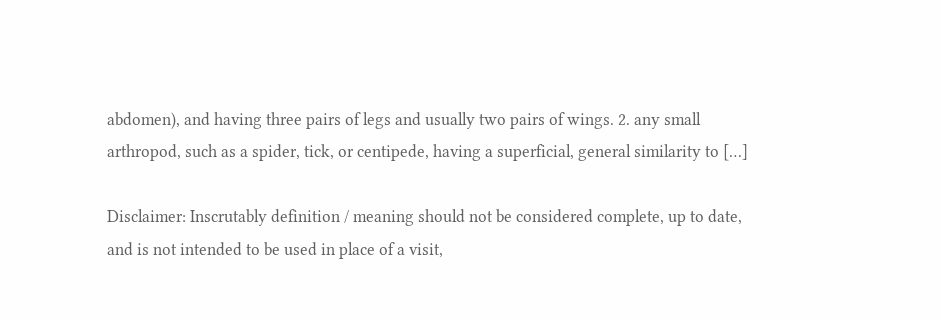abdomen), and having three pairs of legs and usually two pairs of wings. 2. any small arthropod, such as a spider, tick, or centipede, having a superficial, general similarity to […]

Disclaimer: Inscrutably definition / meaning should not be considered complete, up to date, and is not intended to be used in place of a visit,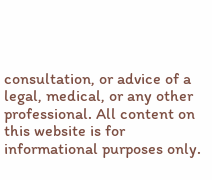consultation, or advice of a legal, medical, or any other professional. All content on this website is for informational purposes only.